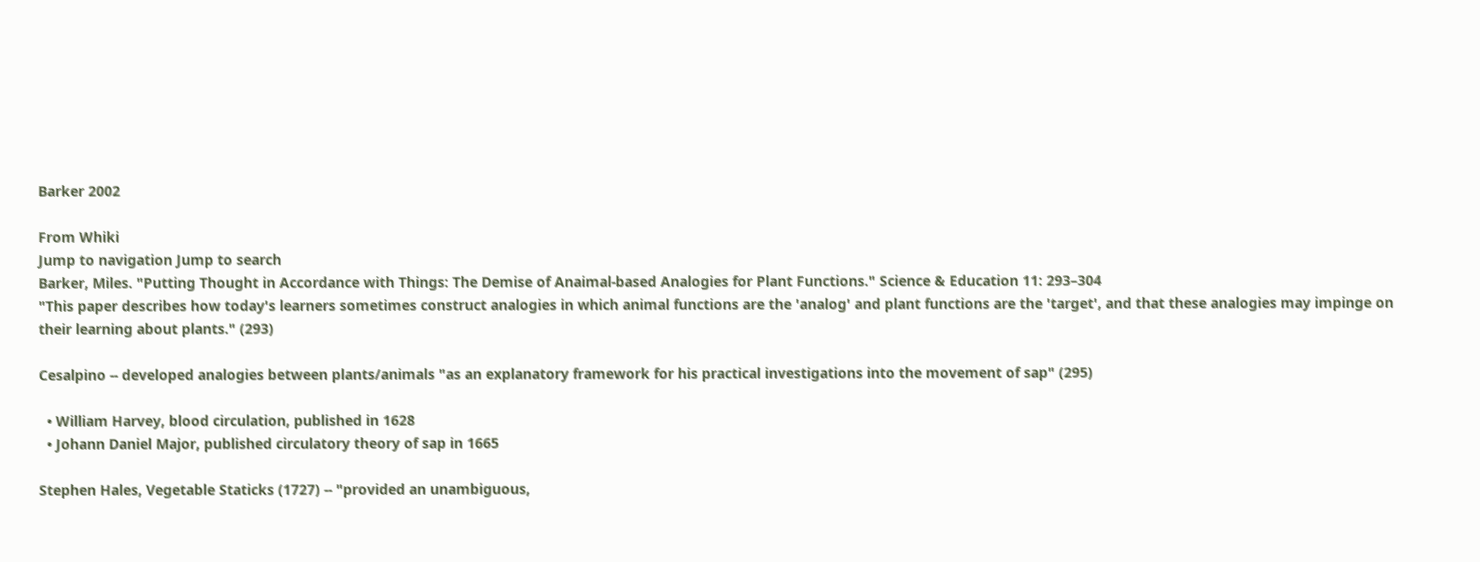Barker 2002

From Whiki
Jump to navigation Jump to search
Barker, Miles. "Putting Thought in Accordance with Things: The Demise of Anaimal-based Analogies for Plant Functions." Science & Education 11: 293–304
"This paper describes how today's learners sometimes construct analogies in which animal functions are the 'analog' and plant functions are the 'target', and that these analogies may impinge on their learning about plants." (293)

Cesalpino -- developed analogies between plants/animals "as an explanatory framework for his practical investigations into the movement of sap" (295)

  • William Harvey, blood circulation, published in 1628
  • Johann Daniel Major, published circulatory theory of sap in 1665

Stephen Hales, Vegetable Staticks (1727) -- "provided an unambiguous,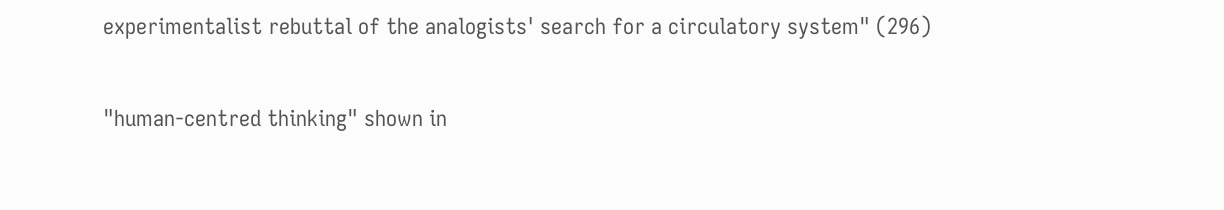experimentalist rebuttal of the analogists' search for a circulatory system" (296)

"human-centred thinking" shown in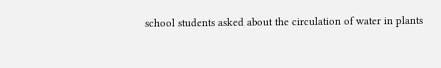school students asked about the circulation of water in plants